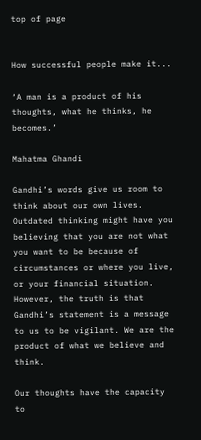top of page


How successful people make it...

‘A man is a product of his thoughts, what he thinks, he becomes.’

Mahatma Ghandi

Gandhi’s words give us room to think about our own lives. Outdated thinking might have you believing that you are not what you want to be because of circumstances or where you live, or your financial situation. However, the truth is that Gandhi’s statement is a message to us to be vigilant. We are the product of what we believe and think.

Our thoughts have the capacity to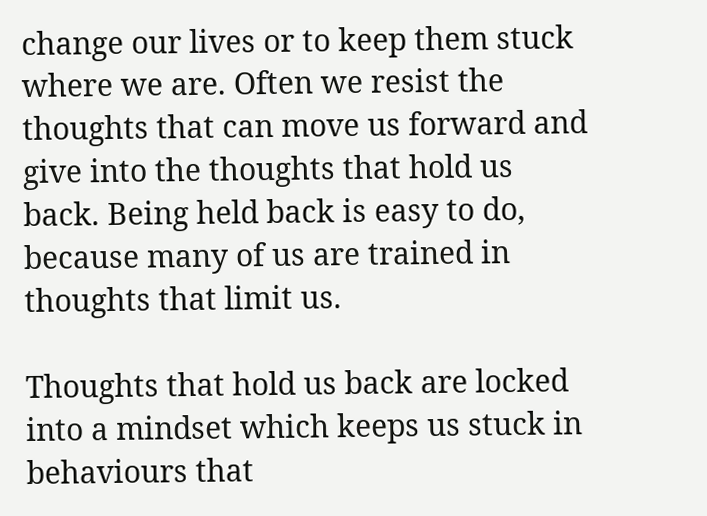change our lives or to keep them stuck where we are. Often we resist the thoughts that can move us forward and give into the thoughts that hold us back. Being held back is easy to do, because many of us are trained in thoughts that limit us.

Thoughts that hold us back are locked into a mindset which keeps us stuck in behaviours that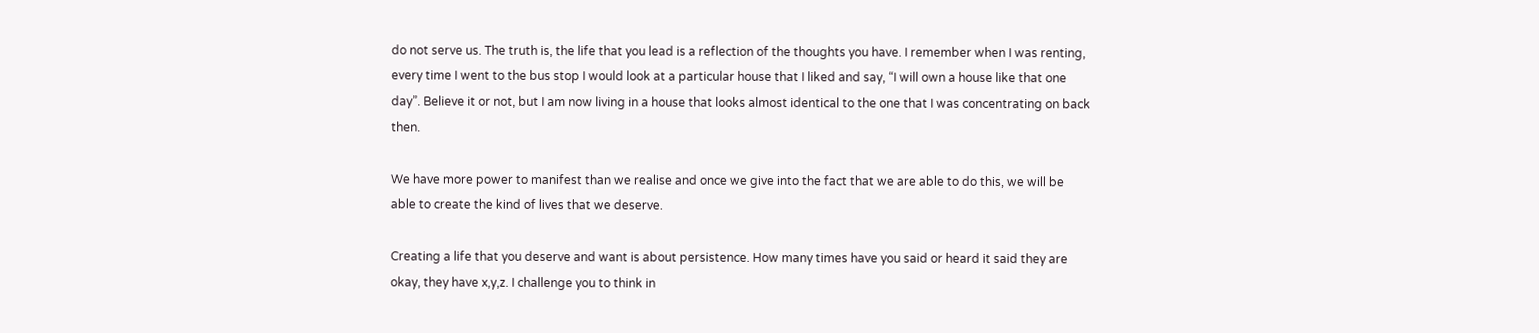do not serve us. The truth is, the life that you lead is a reflection of the thoughts you have. I remember when I was renting, every time I went to the bus stop I would look at a particular house that I liked and say, “I will own a house like that one day”. Believe it or not, but I am now living in a house that looks almost identical to the one that I was concentrating on back then.

We have more power to manifest than we realise and once we give into the fact that we are able to do this, we will be able to create the kind of lives that we deserve.

Creating a life that you deserve and want is about persistence. How many times have you said or heard it said they are okay, they have x,y,z. I challenge you to think in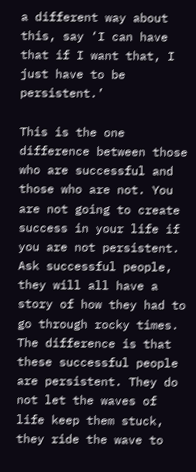a different way about this, say ‘I can have that if I want that, I just have to be persistent.’

This is the one difference between those who are successful and those who are not. You are not going to create success in your life if you are not persistent. Ask successful people, they will all have a story of how they had to go through rocky times. The difference is that these successful people are persistent. They do not let the waves of life keep them stuck, they ride the wave to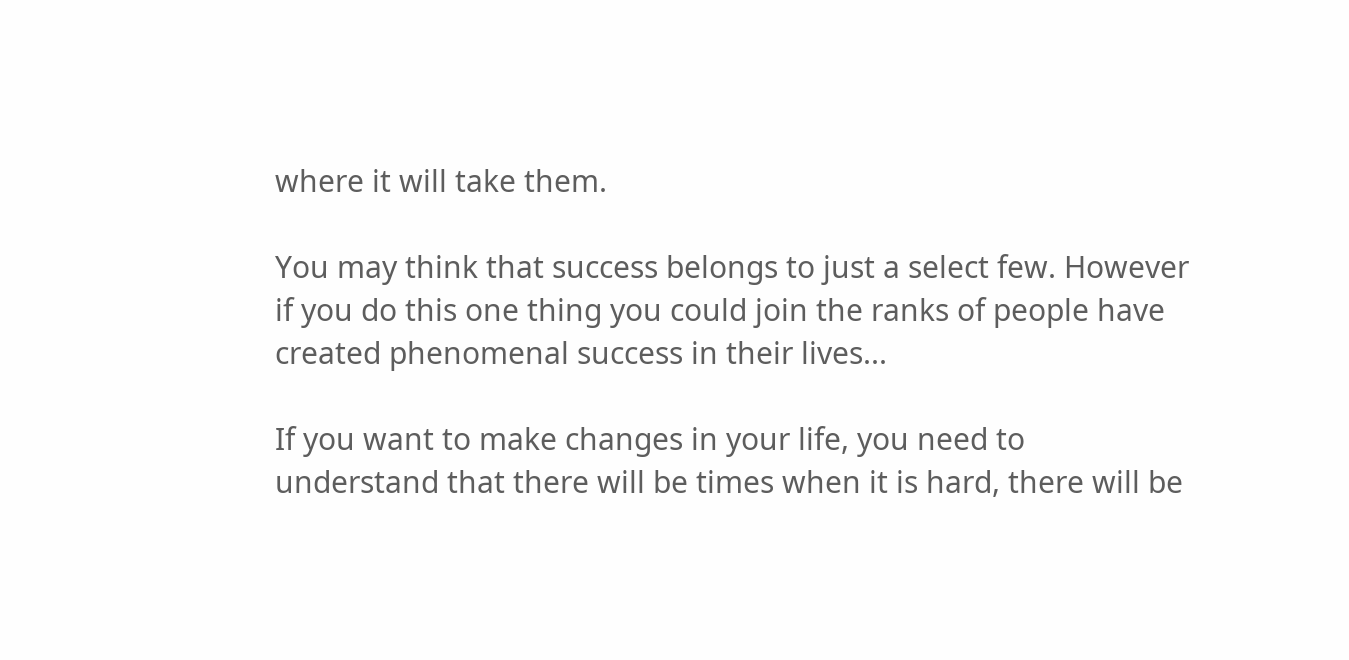where it will take them.

You may think that success belongs to just a select few. However if you do this one thing you could join the ranks of people have created phenomenal success in their lives...

If you want to make changes in your life, you need to understand that there will be times when it is hard, there will be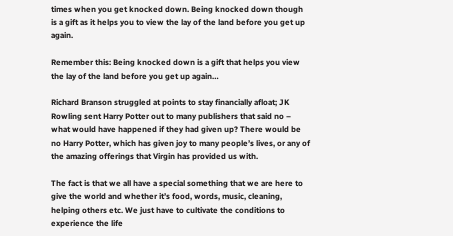times when you get knocked down. Being knocked down though is a gift as it helps you to view the lay of the land before you get up again.

Remember this: Being knocked down is a gift that helps you view the lay of the land before you get up again…

Richard Branson struggled at points to stay financially afloat; JK Rowling sent Harry Potter out to many publishers that said no – what would have happened if they had given up? There would be no Harry Potter, which has given joy to many people’s lives, or any of the amazing offerings that Virgin has provided us with.

The fact is that we all have a special something that we are here to give the world and whether it’s food, words, music, cleaning, helping others etc. We just have to cultivate the conditions to experience the life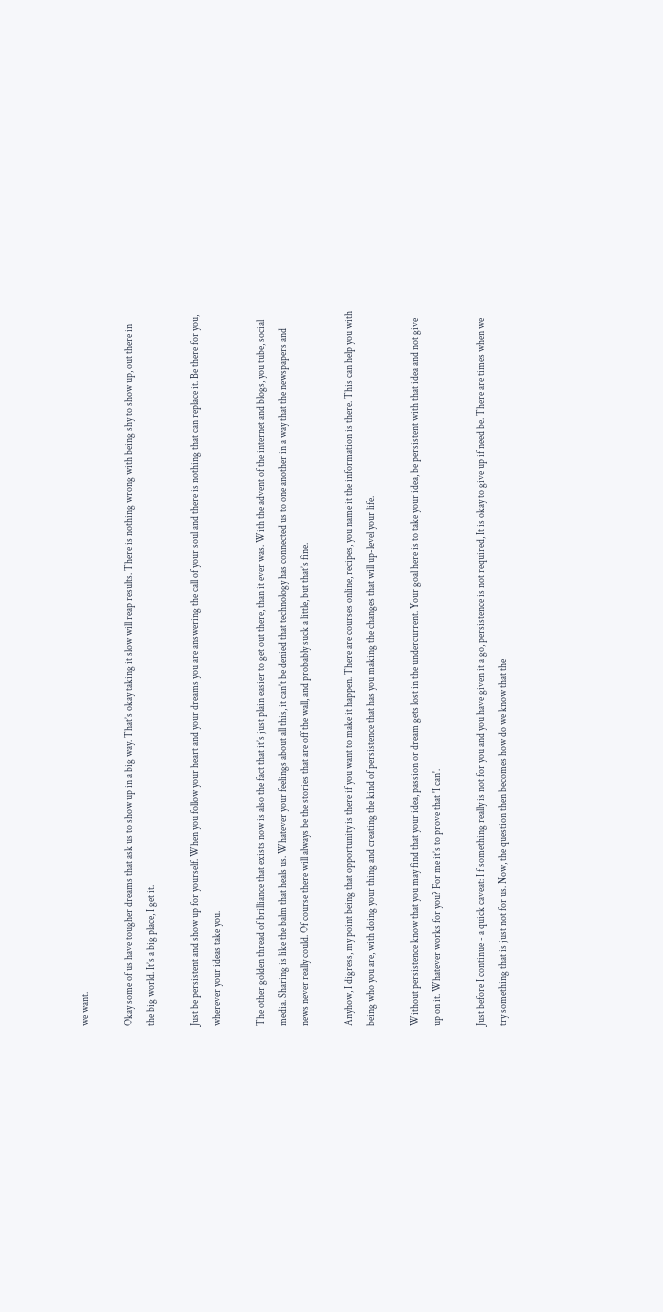we want.

Okay some of us have tougher dreams that ask us to show up in a big way. That’s okay taking it slow will reap results. There is nothing wrong with being shy to show up, out there in the big world. It’s a big place, I get it.

Just be persistent and show up for yourself. When you follow your heart and your dreams you are answering the call of your soul and there is nothing that can replace it. Be there for you, wherever your ideas take you.

The other golden thread of brilliance that exists now is also the fact that it’s just plain easier to get out there, than it ever was. With the advent of the internet and blogs, you tube, social media. Sharing is like the balm that heals us. Whatever your feelings about all this, it can’t be denied that technology has connected us to one another in a way that the newspapers and news never really could. Of course there will always be the stories that are off the wall, and probably suck a little, but that’s fine.

Anyhow, I digress, my point being that opportunity is there if you want to make it happen. There are courses online, recipes, you name it the information is there. This can help you with being who you are, with doing your thing and creating the kind of persistence that has you making the changes that will up-level your life.

Without persistence know that you may find that your idea, passion or dream gets lost in the undercurrent. Your goal here is to take your idea, be persistent with that idea and not give up on it. Whatever works for you? For me it’s to prove that 'I can'.

Just before I continue - a quick caveat: I f something really is not for you and you have given it a go, persistence is not required, It is okay to give up if need be. There are times when we try something that is just not for us. Now, the question then becomes how do we know that the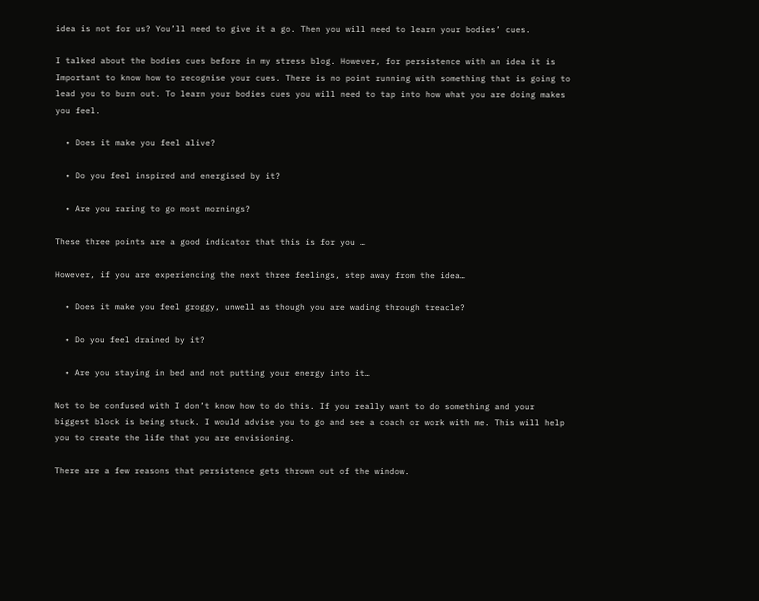idea is not for us? You’ll need to give it a go. Then you will need to learn your bodies’ cues.

I talked about the bodies cues before in my stress blog. However, for persistence with an idea it is Important to know how to recognise your cues. There is no point running with something that is going to lead you to burn out. To learn your bodies cues you will need to tap into how what you are doing makes you feel.

  • Does it make you feel alive?

  • Do you feel inspired and energised by it?

  • Are you raring to go most mornings?

These three points are a good indicator that this is for you …

However, if you are experiencing the next three feelings, step away from the idea…

  • Does it make you feel groggy, unwell as though you are wading through treacle?

  • Do you feel drained by it?

  • Are you staying in bed and not putting your energy into it…

Not to be confused with I don’t know how to do this. If you really want to do something and your biggest block is being stuck. I would advise you to go and see a coach or work with me. This will help you to create the life that you are envisioning.

There are a few reasons that persistence gets thrown out of the window.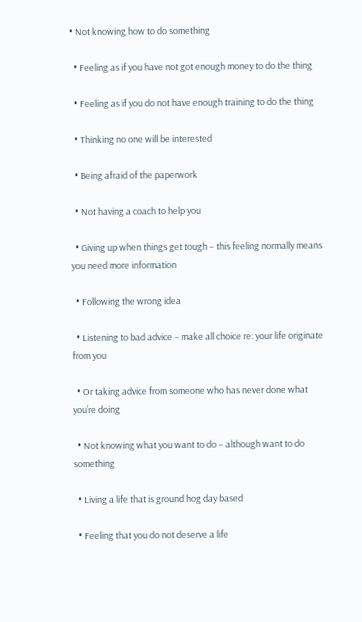• Not knowing how to do something

  • Feeling as if you have not got enough money to do the thing

  • Feeling as if you do not have enough training to do the thing

  • Thinking no one will be interested

  • Being afraid of the paperwork

  • Not having a coach to help you

  • Giving up when things get tough – this feeling normally means you need more information

  • Following the wrong idea

  • Listening to bad advice – make all choice re: your life originate from you

  • Or taking advice from someone who has never done what you’re doing

  • Not knowing what you want to do – although want to do something

  • Living a life that is ground hog day based

  • Feeling that you do not deserve a life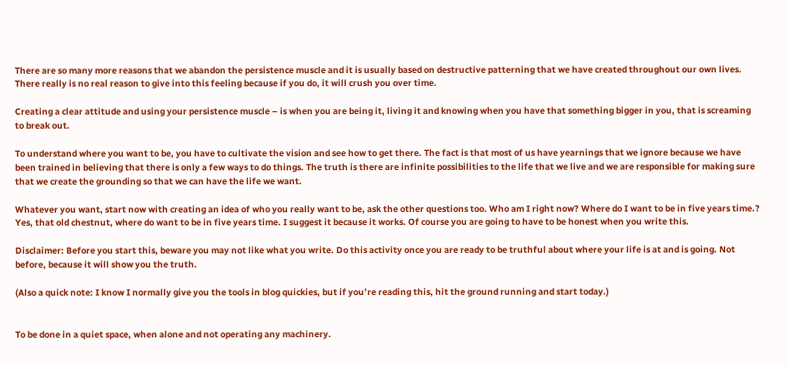There are so many more reasons that we abandon the persistence muscle and it is usually based on destructive patterning that we have created throughout our own lives. There really is no real reason to give into this feeling because if you do, it will crush you over time.

Creating a clear attitude and using your persistence muscle – is when you are being it, living it and knowing when you have that something bigger in you, that is screaming to break out.

To understand where you want to be, you have to cultivate the vision and see how to get there. The fact is that most of us have yearnings that we ignore because we have been trained in believing that there is only a few ways to do things. The truth is there are infinite possibilities to the life that we live and we are responsible for making sure that we create the grounding so that we can have the life we want.

Whatever you want, start now with creating an idea of who you really want to be, ask the other questions too. Who am I right now? Where do I want to be in five years time.? Yes, that old chestnut, where do want to be in five years time. I suggest it because it works. Of course you are going to have to be honest when you write this.

Disclaimer: Before you start this, beware you may not like what you write. Do this activity once you are ready to be truthful about where your life is at and is going. Not before, because it will show you the truth.

(Also a quick note: I know I normally give you the tools in blog quickies, but if you’re reading this, hit the ground running and start today.)


To be done in a quiet space, when alone and not operating any machinery.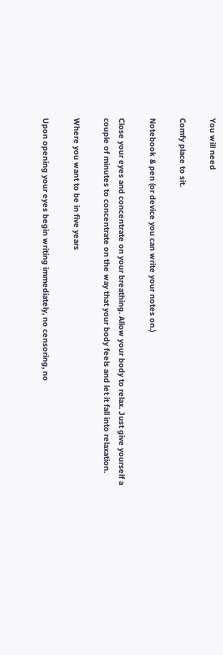You will need

Comfy place to sit.

Notebook & pen (or device you can write your notes on.)

Close your eyes and concentrate on your breathing. Allow your body to relax. Just give yourself a couple of minutes to concentrate on the way that your body feels and let it fall into relaxation.

Where you want to be in five years

Upon opening your eyes begin writing immediately, no censoring, no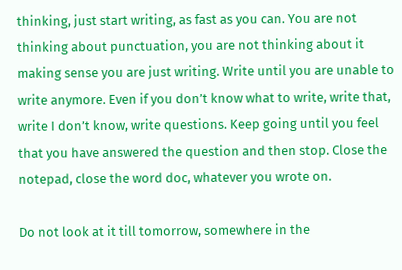thinking, just start writing, as fast as you can. You are not thinking about punctuation, you are not thinking about it making sense you are just writing. Write until you are unable to write anymore. Even if you don’t know what to write, write that, write I don’t know, write questions. Keep going until you feel that you have answered the question and then stop. Close the notepad, close the word doc, whatever you wrote on.

Do not look at it till tomorrow, somewhere in the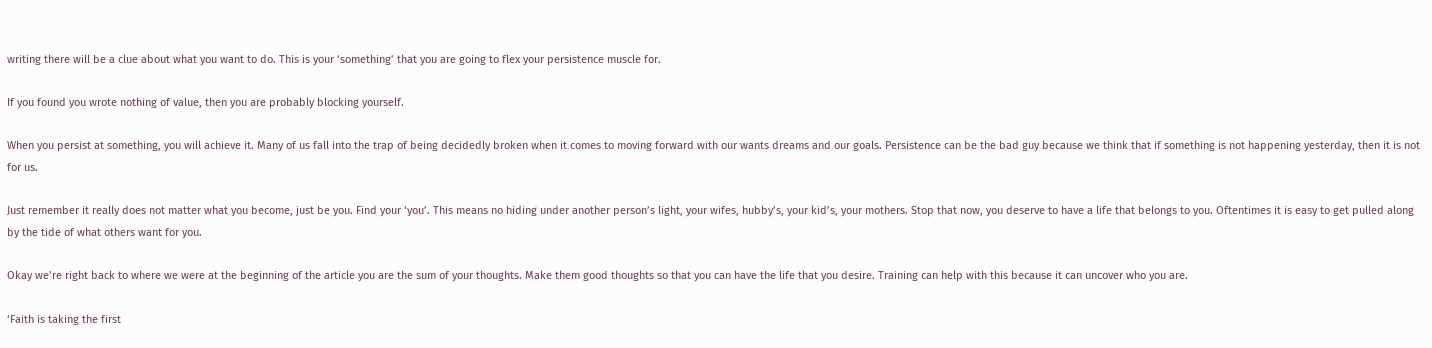writing there will be a clue about what you want to do. This is your ‘something’ that you are going to flex your persistence muscle for.

If you found you wrote nothing of value, then you are probably blocking yourself.

When you persist at something, you will achieve it. Many of us fall into the trap of being decidedly broken when it comes to moving forward with our wants dreams and our goals. Persistence can be the bad guy because we think that if something is not happening yesterday, then it is not for us.

Just remember it really does not matter what you become, just be you. Find your ‘you’. This means no hiding under another person’s light, your wifes, hubby’s, your kid’s, your mothers. Stop that now, you deserve to have a life that belongs to you. Oftentimes it is easy to get pulled along by the tide of what others want for you.

Okay we’re right back to where we were at the beginning of the article you are the sum of your thoughts. Make them good thoughts so that you can have the life that you desire. Training can help with this because it can uncover who you are.

‘Faith is taking the first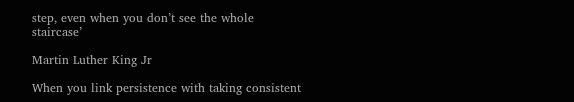step, even when you don’t see the whole staircase’

Martin Luther King Jr

When you link persistence with taking consistent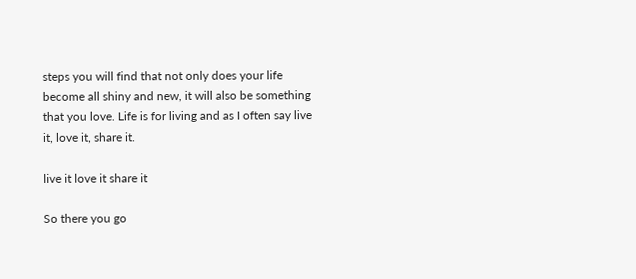steps you will find that not only does your life become all shiny and new, it will also be something that you love. Life is for living and as I often say live it, love it, share it.

live it love it share it

So there you go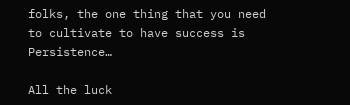folks, the one thing that you need to cultivate to have success is Persistence…

All the luck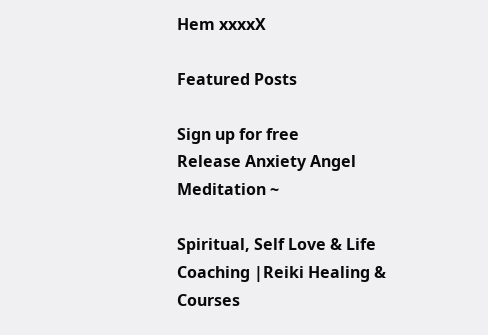Hem xxxxX

Featured Posts

Sign up for free
Release Anxiety Angel Meditation ~

Spiritual, Self Love & Life Coaching |Reiki Healing & Courses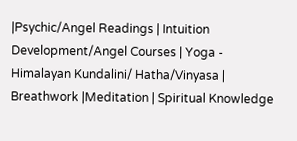|Psychic/Angel Readings | Intuition Development/Angel Courses | Yoga - Himalayan Kundalini/ Hatha/Vinyasa | Breathwork |Meditation | Spiritual Knowledge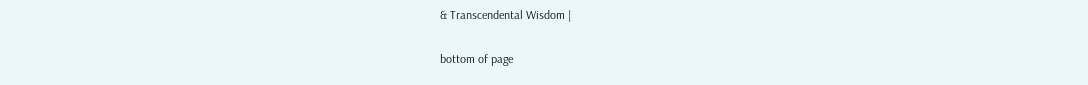& Transcendental Wisdom |

bottom of page